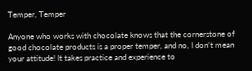Temper, Temper

Anyone who works with chocolate knows that the cornerstone of good chocolate products is a proper temper, and no, I don’t mean your attitude! It takes practice and experience to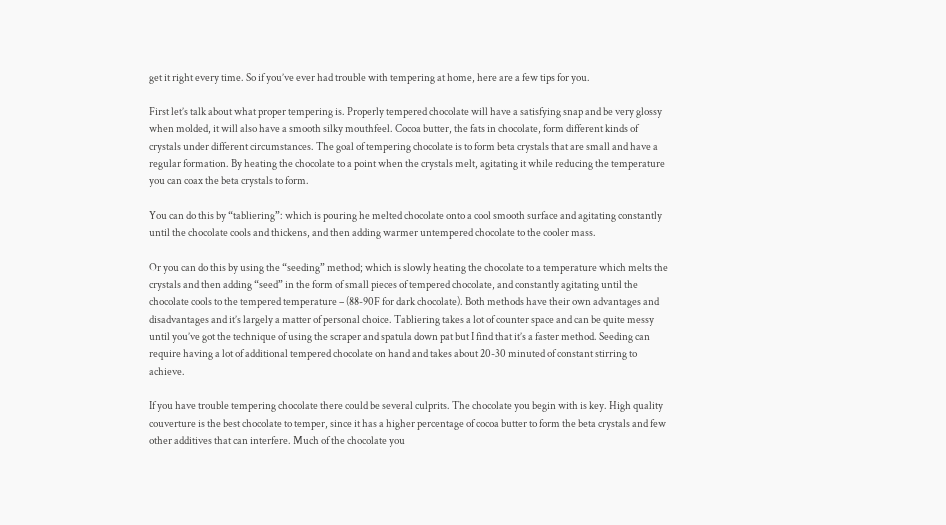get it right every time. So if you’ve ever had trouble with tempering at home, here are a few tips for you.

First let’s talk about what proper tempering is. Properly tempered chocolate will have a satisfying snap and be very glossy when molded, it will also have a smooth silky mouthfeel. Cocoa butter, the fats in chocolate, form different kinds of crystals under different circumstances. The goal of tempering chocolate is to form beta crystals that are small and have a regular formation. By heating the chocolate to a point when the crystals melt, agitating it while reducing the temperature you can coax the beta crystals to form.

You can do this by “tabliering”: which is pouring he melted chocolate onto a cool smooth surface and agitating constantly until the chocolate cools and thickens, and then adding warmer untempered chocolate to the cooler mass.

Or you can do this by using the “seeding” method; which is slowly heating the chocolate to a temperature which melts the crystals and then adding “seed” in the form of small pieces of tempered chocolate, and constantly agitating until the chocolate cools to the tempered temperature – (88-90F for dark chocolate). Both methods have their own advantages and disadvantages and it’s largely a matter of personal choice. Tabliering takes a lot of counter space and can be quite messy until you’ve got the technique of using the scraper and spatula down pat but I find that it’s a faster method. Seeding can require having a lot of additional tempered chocolate on hand and takes about 20-30 minuted of constant stirring to achieve.

If you have trouble tempering chocolate there could be several culprits. The chocolate you begin with is key. High quality couverture is the best chocolate to temper, since it has a higher percentage of cocoa butter to form the beta crystals and few other additives that can interfere. Much of the chocolate you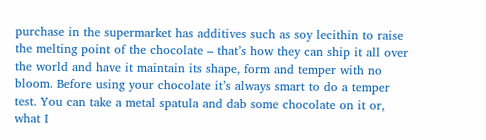purchase in the supermarket has additives such as soy lecithin to raise the melting point of the chocolate – that’s how they can ship it all over the world and have it maintain its shape, form and temper with no bloom. Before using your chocolate it’s always smart to do a temper test. You can take a metal spatula and dab some chocolate on it or, what I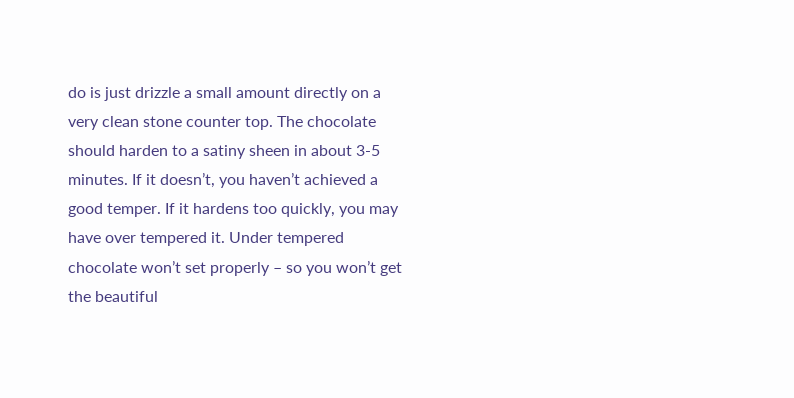do is just drizzle a small amount directly on a very clean stone counter top. The chocolate should harden to a satiny sheen in about 3-5 minutes. If it doesn’t, you haven’t achieved a good temper. If it hardens too quickly, you may have over tempered it. Under tempered chocolate won’t set properly – so you won’t get the beautiful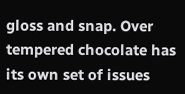gloss and snap. Over tempered chocolate has its own set of issues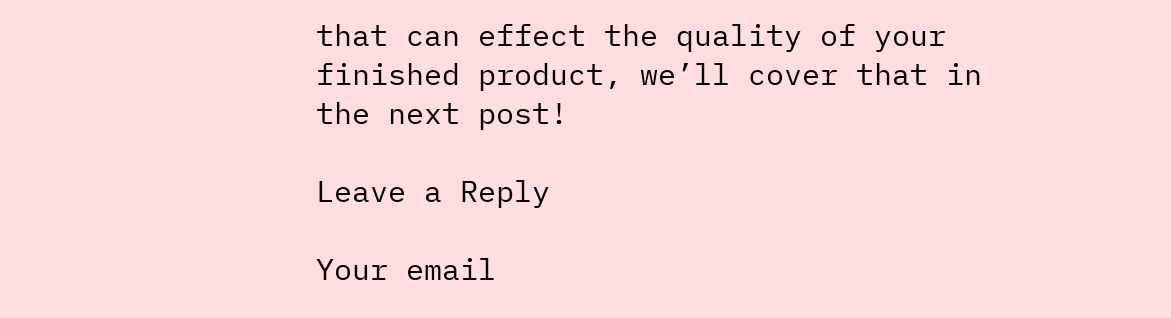that can effect the quality of your finished product, we’ll cover that in the next post!

Leave a Reply

Your email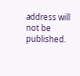address will not be published.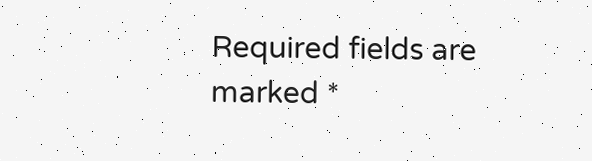Required fields are marked *